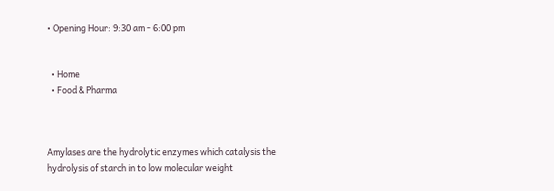• Opening Hour: 9:30 am - 6:00 pm


  • Home
  • Food & Pharma



Amylases are the hydrolytic enzymes which catalysis the hydrolysis of starch in to low molecular weight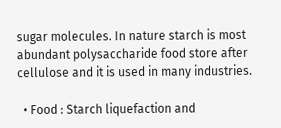sugar molecules. In nature starch is most abundant polysaccharide food store after cellulose and it is used in many industries.

  • Food : Starch liquefaction and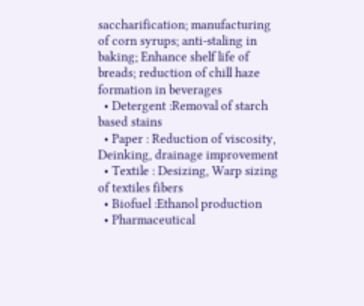saccharification; manufacturing of corn syrups; anti-staling in baking; Enhance shelf life of breads; reduction of chill haze formation in beverages
  • Detergent :Removal of starch based stains
  • Paper : Reduction of viscosity, Deinking, drainage improvement
  • Textile : Desizing, Warp sizing of textiles fibers
  • Biofuel :Ethanol production
  • Pharmaceutical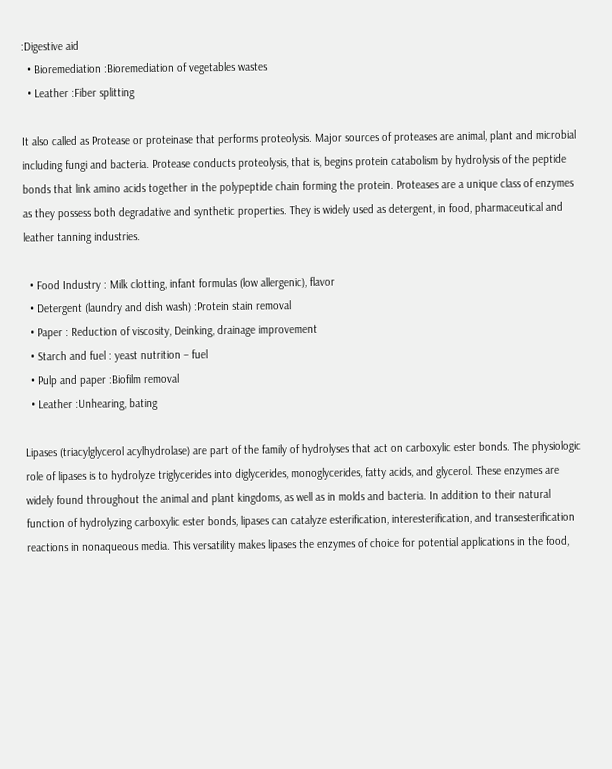:Digestive aid
  • Bioremediation :Bioremediation of vegetables wastes
  • Leather :Fiber splitting

It also called as Protease or proteinase that performs proteolysis. Major sources of proteases are animal, plant and microbial including fungi and bacteria. Protease conducts proteolysis, that is, begins protein catabolism by hydrolysis of the peptide bonds that link amino acids together in the polypeptide chain forming the protein. Proteases are a unique class of enzymes as they possess both degradative and synthetic properties. They is widely used as detergent, in food, pharmaceutical and leather tanning industries.

  • Food Industry : Milk clotting, infant formulas (low allergenic), flavor
  • Detergent (laundry and dish wash) :Protein stain removal
  • Paper : Reduction of viscosity, Deinking, drainage improvement
  • Starch and fuel : yeast nutrition – fuel
  • Pulp and paper :Biofilm removal
  • Leather :Unhearing, bating

Lipases (triacylglycerol acylhydrolase) are part of the family of hydrolyses that act on carboxylic ester bonds. The physiologic role of lipases is to hydrolyze triglycerides into diglycerides, monoglycerides, fatty acids, and glycerol. These enzymes are widely found throughout the animal and plant kingdoms, as well as in molds and bacteria. In addition to their natural function of hydrolyzing carboxylic ester bonds, lipases can catalyze esterification, interesterification, and transesterification reactions in nonaqueous media. This versatility makes lipases the enzymes of choice for potential applications in the food,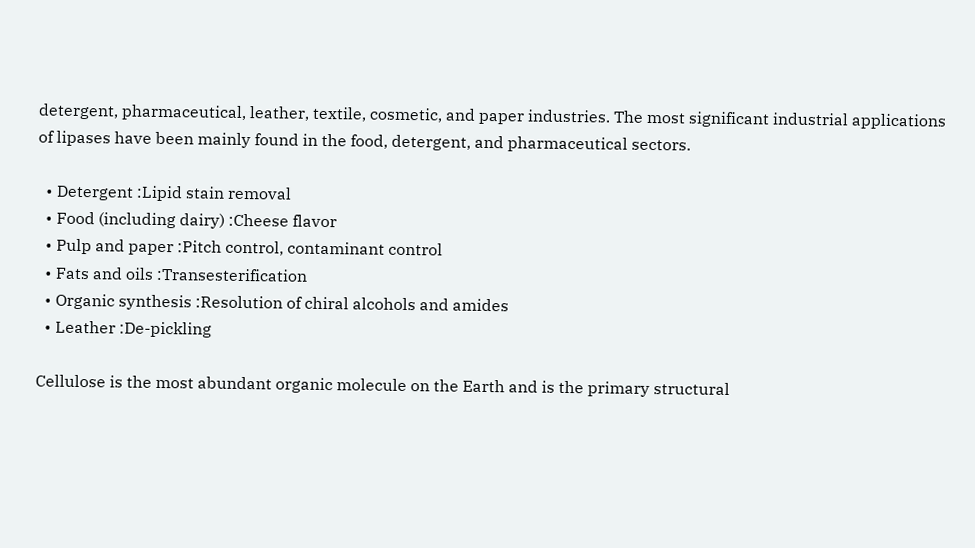detergent, pharmaceutical, leather, textile, cosmetic, and paper industries. The most significant industrial applications of lipases have been mainly found in the food, detergent, and pharmaceutical sectors.

  • Detergent :Lipid stain removal
  • Food (including dairy) :Cheese flavor
  • Pulp and paper :Pitch control, contaminant control
  • Fats and oils :Transesterification
  • Organic synthesis :Resolution of chiral alcohols and amides
  • Leather :De-pickling

Cellulose is the most abundant organic molecule on the Earth and is the primary structural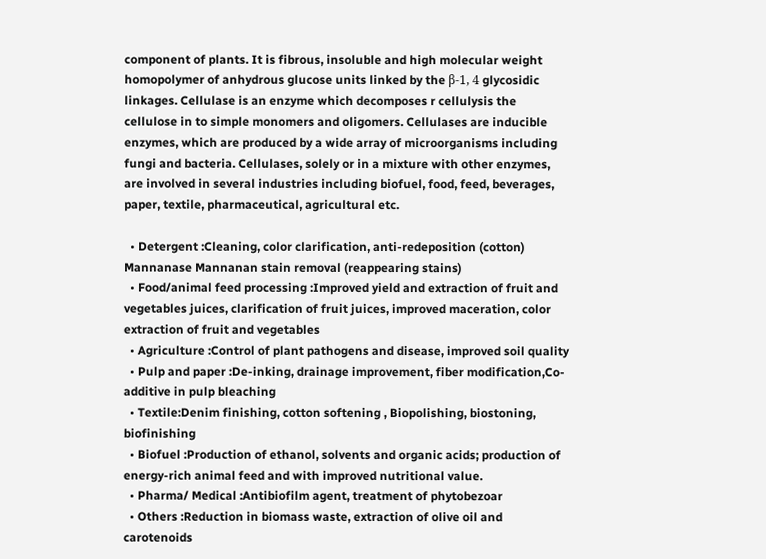component of plants. It is fibrous, insoluble and high molecular weight homopolymer of anhydrous glucose units linked by the β-1, 4 glycosidic linkages. Cellulase is an enzyme which decomposes r cellulysis the cellulose in to simple monomers and oligomers. Cellulases are inducible enzymes, which are produced by a wide array of microorganisms including fungi and bacteria. Cellulases, solely or in a mixture with other enzymes, are involved in several industries including biofuel, food, feed, beverages, paper, textile, pharmaceutical, agricultural etc.

  • Detergent :Cleaning, color clarification, anti-redeposition (cotton) Mannanase Mannanan stain removal (reappearing stains)
  • Food/animal feed processing :Improved yield and extraction of fruit and vegetables juices, clarification of fruit juices, improved maceration, color extraction of fruit and vegetables
  • Agriculture :Control of plant pathogens and disease, improved soil quality
  • Pulp and paper :De-inking, drainage improvement, fiber modification,Co- additive in pulp bleaching
  • Textile:Denim finishing, cotton softening , Biopolishing, biostoning, biofinishing
  • Biofuel :Production of ethanol, solvents and organic acids; production of energy-rich animal feed and with improved nutritional value.
  • Pharma/ Medical :Antibiofilm agent, treatment of phytobezoar
  • Others :Reduction in biomass waste, extraction of olive oil and carotenoids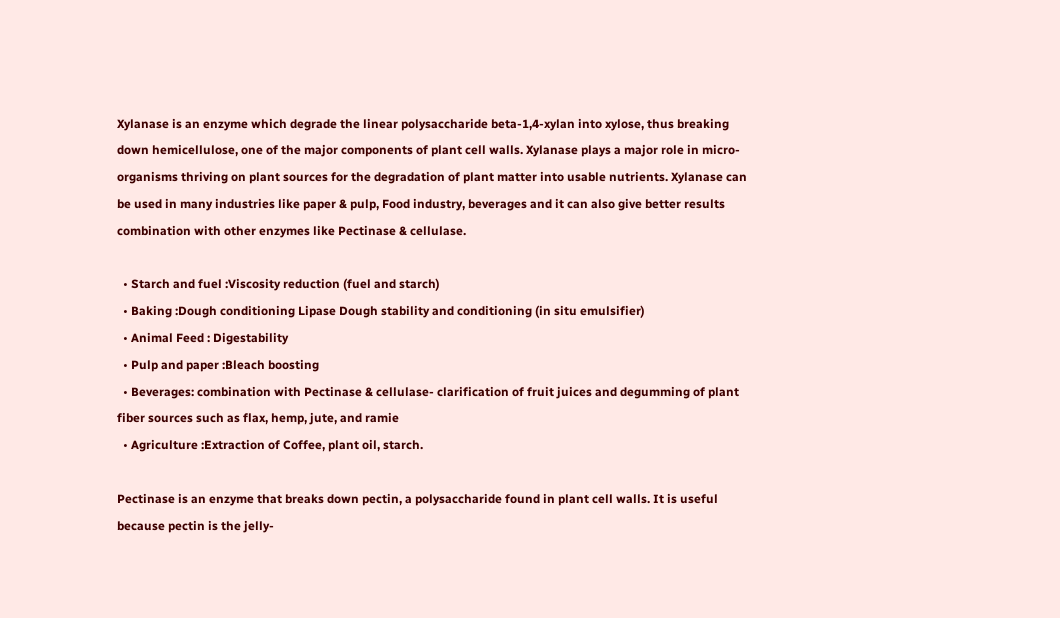Xylanase is an enzyme which degrade the linear polysaccharide beta-1,4-xylan into xylose, thus breaking down hemicellulose, one of the major components of plant cell walls. Xylanase plays a major role in micro-organisms thriving on plant sources for the degradation of plant matter into usable nutrients. Xylanase can be used in many industries like paper & pulp, Food industry, beverages and it can also give better results combination with other enzymes like Pectinase & cellulase.

  • Starch and fuel :Viscosity reduction (fuel and starch)
  • Baking :Dough conditioning Lipase Dough stability and conditioning (in situ emulsifier)
  • Animal Feed : Digestability
  • Pulp and paper :Bleach boosting
  • Beverages: combination with Pectinase & cellulase- clarification of fruit juices and degumming of plant fiber sources such as flax, hemp, jute, and ramie
  • Agriculture :Extraction of Coffee, plant oil, starch.

Pectinase is an enzyme that breaks down pectin, a polysaccharide found in plant cell walls. It is useful because pectin is the jelly-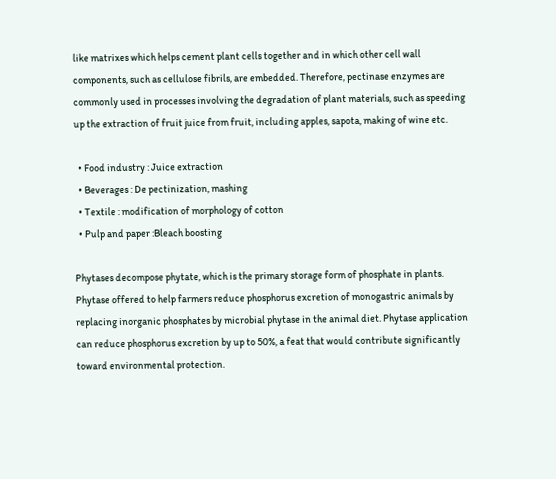like matrixes which helps cement plant cells together and in which other cell wall components, such as cellulose fibrils, are embedded. Therefore, pectinase enzymes are commonly used in processes involving the degradation of plant materials, such as speeding up the extraction of fruit juice from fruit, including apples, sapota, making of wine etc.

  • Food industry : Juice extraction
  • Beverages : De pectinization, mashing
  • Textile : modification of morphology of cotton
  • Pulp and paper :Bleach boosting

Phytases decompose phytate, which is the primary storage form of phosphate in plants. Phytase offered to help farmers reduce phosphorus excretion of monogastric animals by replacing inorganic phosphates by microbial phytase in the animal diet. Phytase application can reduce phosphorus excretion by up to 50%, a feat that would contribute significantly toward environmental protection.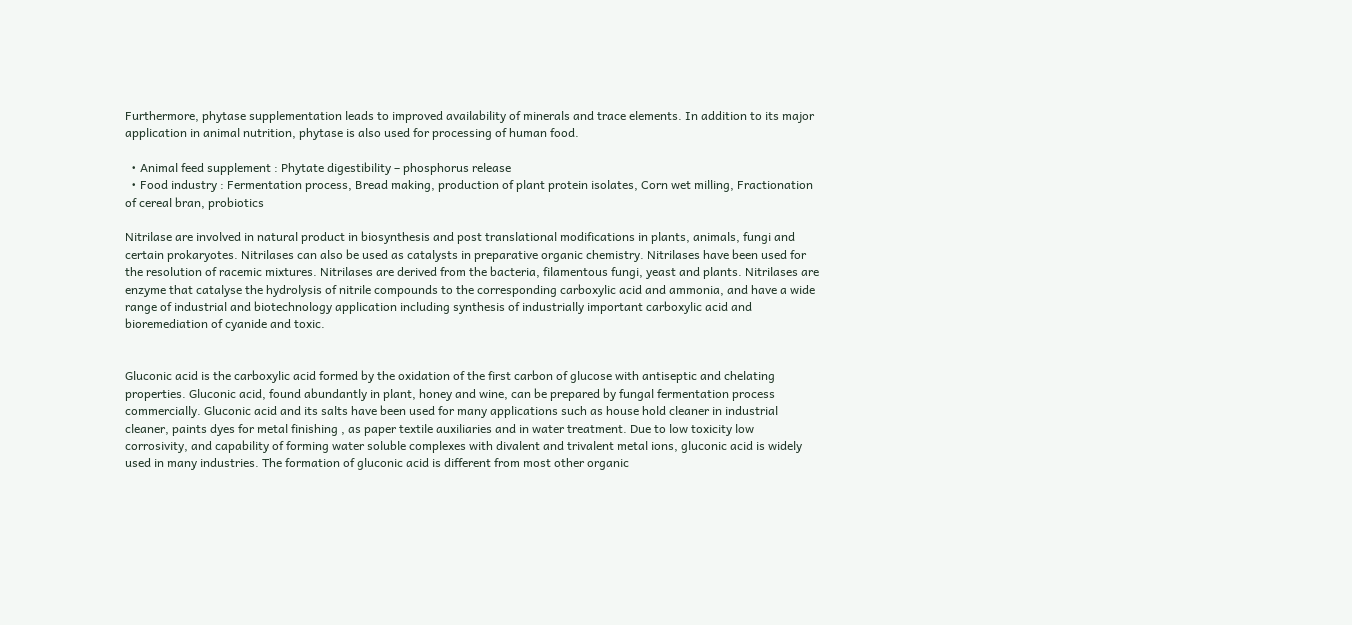Furthermore, phytase supplementation leads to improved availability of minerals and trace elements. In addition to its major application in animal nutrition, phytase is also used for processing of human food.

  • Animal feed supplement : Phytate digestibility – phosphorus release
  • Food industry : Fermentation process, Bread making, production of plant protein isolates, Corn wet milling, Fractionation of cereal bran, probiotics

Nitrilase are involved in natural product in biosynthesis and post translational modifications in plants, animals, fungi and certain prokaryotes. Nitrilases can also be used as catalysts in preparative organic chemistry. Nitrilases have been used for the resolution of racemic mixtures. Nitrilases are derived from the bacteria, filamentous fungi, yeast and plants. Nitrilases are enzyme that catalyse the hydrolysis of nitrile compounds to the corresponding carboxylic acid and ammonia, and have a wide range of industrial and biotechnology application including synthesis of industrially important carboxylic acid and bioremediation of cyanide and toxic.


Gluconic acid is the carboxylic acid formed by the oxidation of the first carbon of glucose with antiseptic and chelating properties. Gluconic acid, found abundantly in plant, honey and wine, can be prepared by fungal fermentation process commercially. Gluconic acid and its salts have been used for many applications such as house hold cleaner in industrial cleaner, paints dyes for metal finishing , as paper textile auxiliaries and in water treatment. Due to low toxicity low corrosivity, and capability of forming water soluble complexes with divalent and trivalent metal ions, gluconic acid is widely used in many industries. The formation of gluconic acid is different from most other organic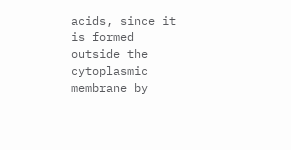acids, since it is formed outside the cytoplasmic membrane by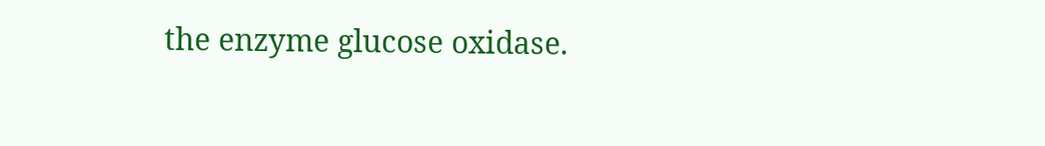the enzyme glucose oxidase.